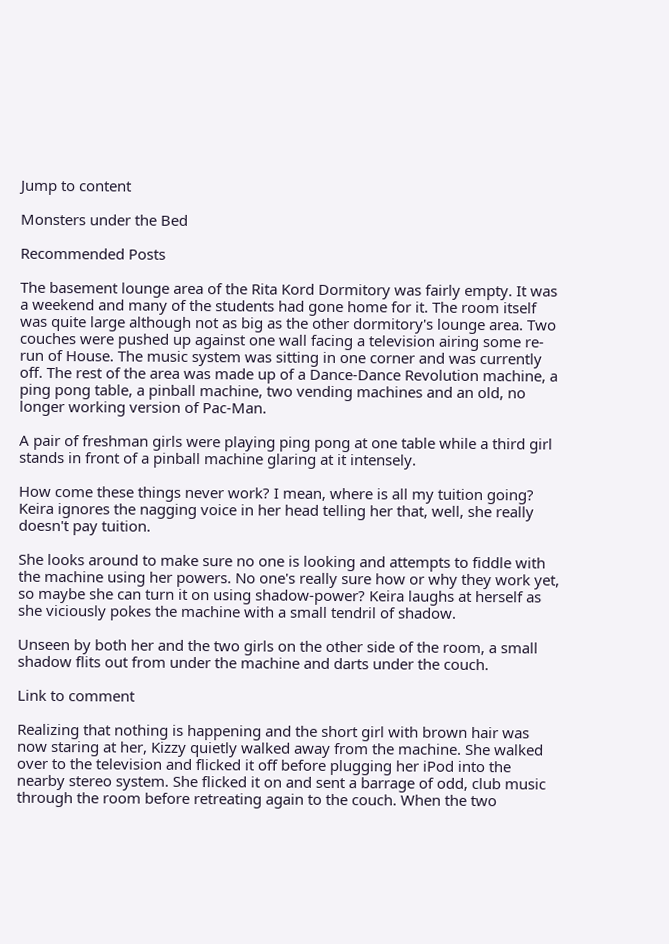Jump to content

Monsters under the Bed

Recommended Posts

The basement lounge area of the Rita Kord Dormitory was fairly empty. It was a weekend and many of the students had gone home for it. The room itself was quite large although not as big as the other dormitory's lounge area. Two couches were pushed up against one wall facing a television airing some re-run of House. The music system was sitting in one corner and was currently off. The rest of the area was made up of a Dance-Dance Revolution machine, a ping pong table, a pinball machine, two vending machines and an old, no longer working version of Pac-Man.

A pair of freshman girls were playing ping pong at one table while a third girl stands in front of a pinball machine glaring at it intensely.

How come these things never work? I mean, where is all my tuition going? Keira ignores the nagging voice in her head telling her that, well, she really doesn't pay tuition.

She looks around to make sure no one is looking and attempts to fiddle with the machine using her powers. No one's really sure how or why they work yet, so maybe she can turn it on using shadow-power? Keira laughs at herself as she viciously pokes the machine with a small tendril of shadow.

Unseen by both her and the two girls on the other side of the room, a small shadow flits out from under the machine and darts under the couch.

Link to comment

Realizing that nothing is happening and the short girl with brown hair was now staring at her, Kizzy quietly walked away from the machine. She walked over to the television and flicked it off before plugging her iPod into the nearby stereo system. She flicked it on and sent a barrage of odd, club music through the room before retreating again to the couch. When the two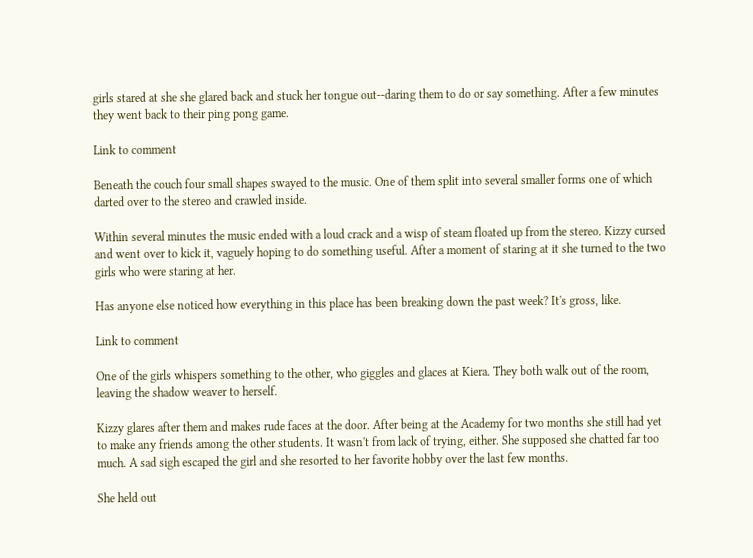girls stared at she she glared back and stuck her tongue out--daring them to do or say something. After a few minutes they went back to their ping pong game.

Link to comment

Beneath the couch four small shapes swayed to the music. One of them split into several smaller forms one of which darted over to the stereo and crawled inside.

Within several minutes the music ended with a loud crack and a wisp of steam floated up from the stereo. Kizzy cursed and went over to kick it, vaguely hoping to do something useful. After a moment of staring at it she turned to the two girls who were staring at her.

Has anyone else noticed how everything in this place has been breaking down the past week? It's gross, like.

Link to comment

One of the girls whispers something to the other, who giggles and glaces at Kiera. They both walk out of the room, leaving the shadow weaver to herself.

Kizzy glares after them and makes rude faces at the door. After being at the Academy for two months she still had yet to make any friends among the other students. It wasn't from lack of trying, either. She supposed she chatted far too much. A sad sigh escaped the girl and she resorted to her favorite hobby over the last few months.

She held out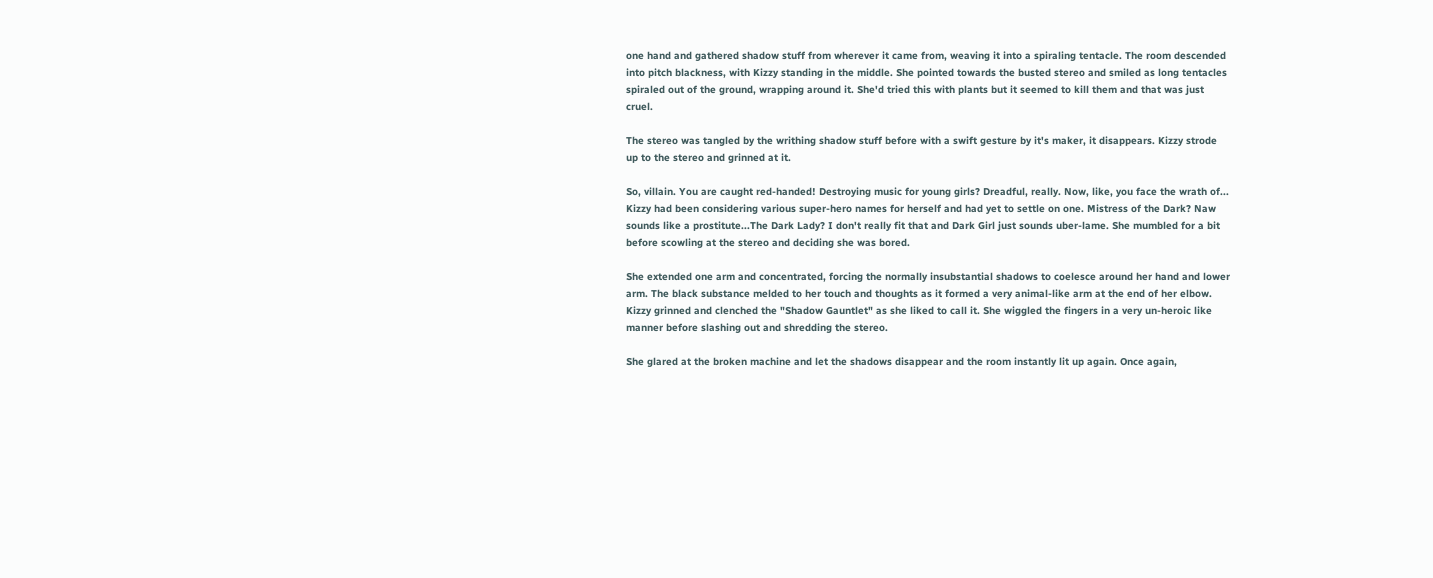one hand and gathered shadow stuff from wherever it came from, weaving it into a spiraling tentacle. The room descended into pitch blackness, with Kizzy standing in the middle. She pointed towards the busted stereo and smiled as long tentacles spiraled out of the ground, wrapping around it. She'd tried this with plants but it seemed to kill them and that was just cruel.

The stereo was tangled by the writhing shadow stuff before with a swift gesture by it's maker, it disappears. Kizzy strode up to the stereo and grinned at it.

So, villain. You are caught red-handed! Destroying music for young girls? Dreadful, really. Now, like, you face the wrath of... Kizzy had been considering various super-hero names for herself and had yet to settle on one. Mistress of the Dark? Naw sounds like a prostitute...The Dark Lady? I don't really fit that and Dark Girl just sounds uber-lame. She mumbled for a bit before scowling at the stereo and deciding she was bored.

She extended one arm and concentrated, forcing the normally insubstantial shadows to coelesce around her hand and lower arm. The black substance melded to her touch and thoughts as it formed a very animal-like arm at the end of her elbow. Kizzy grinned and clenched the "Shadow Gauntlet" as she liked to call it. She wiggled the fingers in a very un-heroic like manner before slashing out and shredding the stereo.

She glared at the broken machine and let the shadows disappear and the room instantly lit up again. Once again,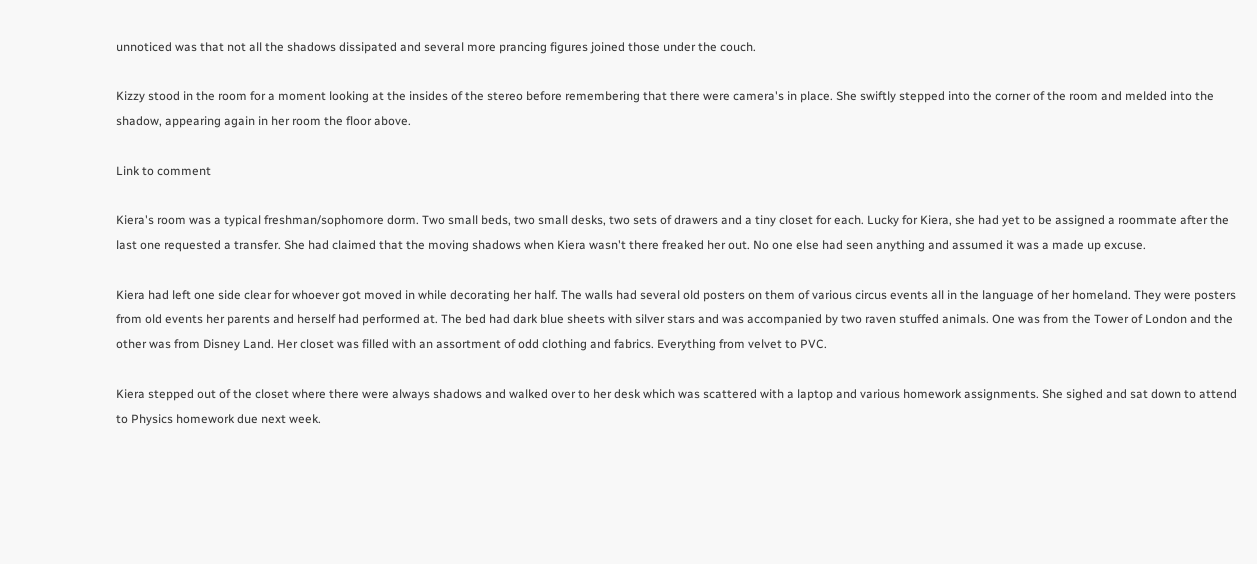unnoticed was that not all the shadows dissipated and several more prancing figures joined those under the couch.

Kizzy stood in the room for a moment looking at the insides of the stereo before remembering that there were camera's in place. She swiftly stepped into the corner of the room and melded into the shadow, appearing again in her room the floor above.

Link to comment

Kiera's room was a typical freshman/sophomore dorm. Two small beds, two small desks, two sets of drawers and a tiny closet for each. Lucky for Kiera, she had yet to be assigned a roommate after the last one requested a transfer. She had claimed that the moving shadows when Kiera wasn't there freaked her out. No one else had seen anything and assumed it was a made up excuse.

Kiera had left one side clear for whoever got moved in while decorating her half. The walls had several old posters on them of various circus events all in the language of her homeland. They were posters from old events her parents and herself had performed at. The bed had dark blue sheets with silver stars and was accompanied by two raven stuffed animals. One was from the Tower of London and the other was from Disney Land. Her closet was filled with an assortment of odd clothing and fabrics. Everything from velvet to PVC.

Kiera stepped out of the closet where there were always shadows and walked over to her desk which was scattered with a laptop and various homework assignments. She sighed and sat down to attend to Physics homework due next week.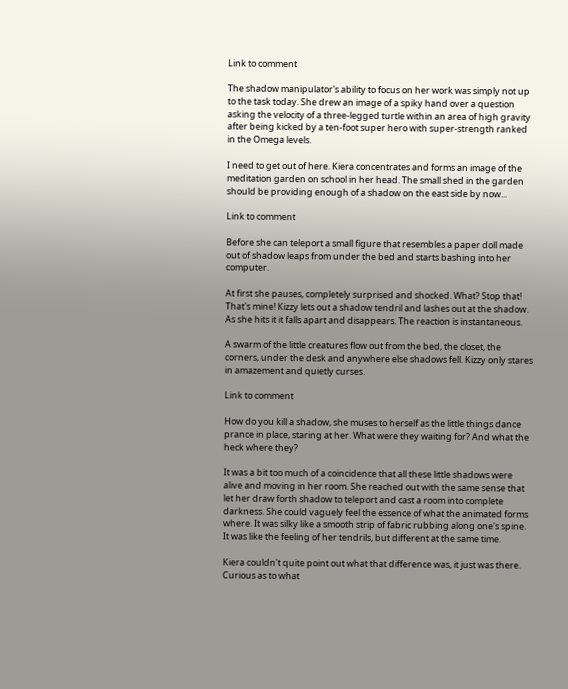Link to comment

The shadow manipulator's ability to focus on her work was simply not up to the task today. She drew an image of a spiky hand over a question asking the velocity of a three-legged turtle within an area of high gravity after being kicked by a ten-foot super hero with super-strength ranked in the Omega levels.

I need to get out of here. Kiera concentrates and forms an image of the meditation garden on school in her head. The small shed in the garden should be providing enough of a shadow on the east side by now...

Link to comment

Before she can teleport a small figure that resembles a paper doll made out of shadow leaps from under the bed and starts bashing into her computer.

At first she pauses, completely surprised and shocked. What? Stop that! That's mine! Kizzy lets out a shadow tendril and lashes out at the shadow. As she hits it it falls apart and disappears. The reaction is instantaneous.

A swarm of the little creatures flow out from the bed, the closet, the corners, under the desk and anywhere else shadows fell. Kizzy only stares in amazement and quietly curses.

Link to comment

How do you kill a shadow, she muses to herself as the little things dance prance in place, staring at her. What were they waiting for? And what the heck where they?

It was a bit too much of a coincidence that all these little shadows were alive and moving in her room. She reached out with the same sense that let her draw forth shadow to teleport and cast a room into complete darkness. She could vaguely feel the essence of what the animated forms where. It was silky like a smooth strip of fabric rubbing along one's spine. It was like the feeling of her tendrils, but different at the same time.

Kiera couldn't quite point out what that difference was, it just was there. Curious as to what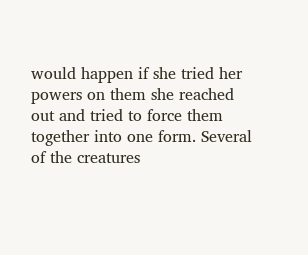would happen if she tried her powers on them she reached out and tried to force them together into one form. Several of the creatures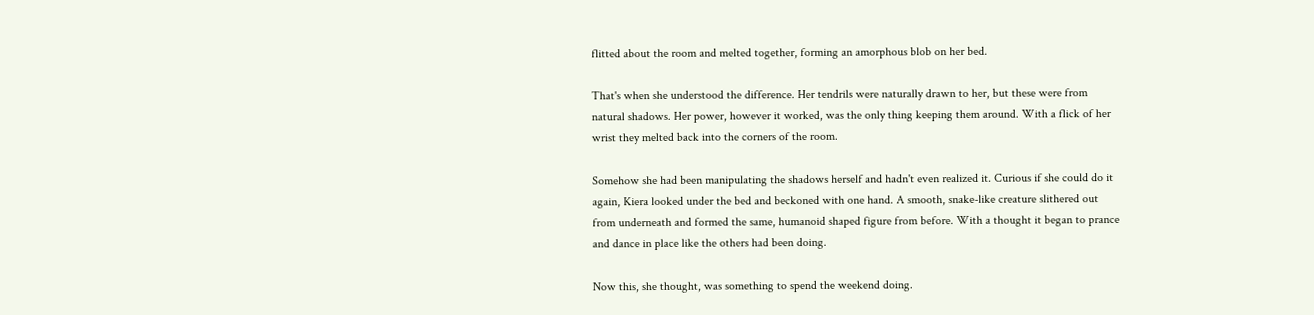flitted about the room and melted together, forming an amorphous blob on her bed.

That's when she understood the difference. Her tendrils were naturally drawn to her, but these were from natural shadows. Her power, however it worked, was the only thing keeping them around. With a flick of her wrist they melted back into the corners of the room.

Somehow she had been manipulating the shadows herself and hadn't even realized it. Curious if she could do it again, Kiera looked under the bed and beckoned with one hand. A smooth, snake-like creature slithered out from underneath and formed the same, humanoid shaped figure from before. With a thought it began to prance and dance in place like the others had been doing.

Now this, she thought, was something to spend the weekend doing.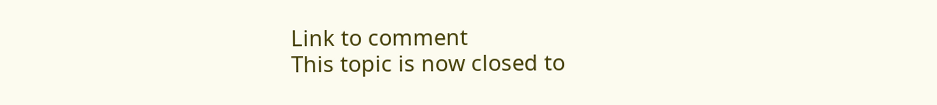Link to comment
This topic is now closed to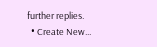further replies.
  • Create New...